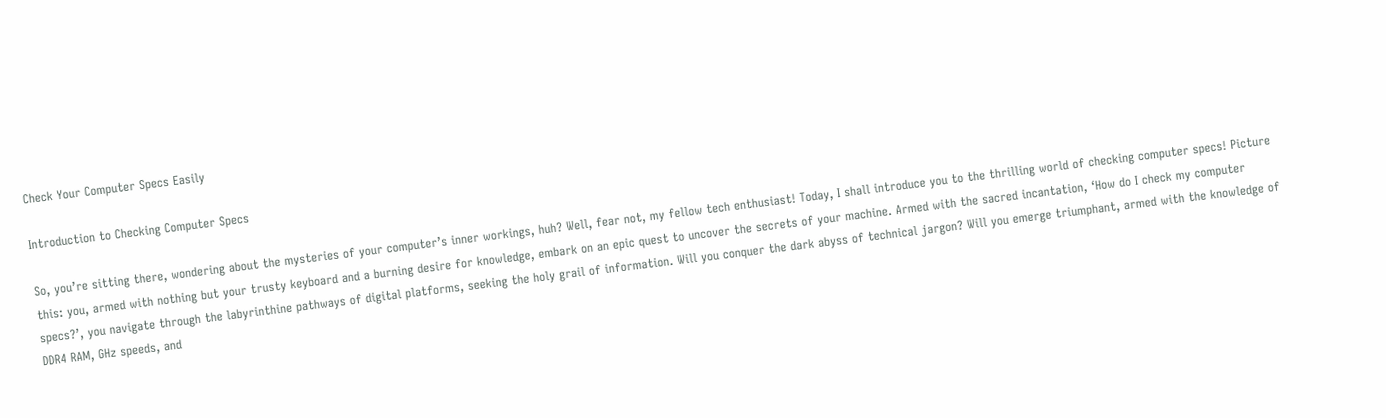Check Your Computer Specs Easily

Introduction to Checking Computer Specs

So, you’re sitting there, wondering about the mysteries of your computer’s inner workings, huh? Well, fear not, my fellow tech enthusiast! Today, I shall introduce you to the thrilling world of checking computer specs! Picture this: you, armed with nothing but your trusty keyboard and a burning desire for knowledge, embark on an epic quest to uncover the secrets of your machine. Armed with the sacred incantation, ‘How do I check my computer specs?’, you navigate through the labyrinthine pathways of digital platforms, seeking the holy grail of information. Will you conquer the dark abyss of technical jargon? Will you emerge triumphant, armed with the knowledge of DDR4 RAM, GHz speeds, and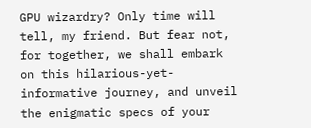GPU wizardry? Only time will tell, my friend. But fear not, for together, we shall embark on this hilarious-yet-informative journey, and unveil the enigmatic specs of your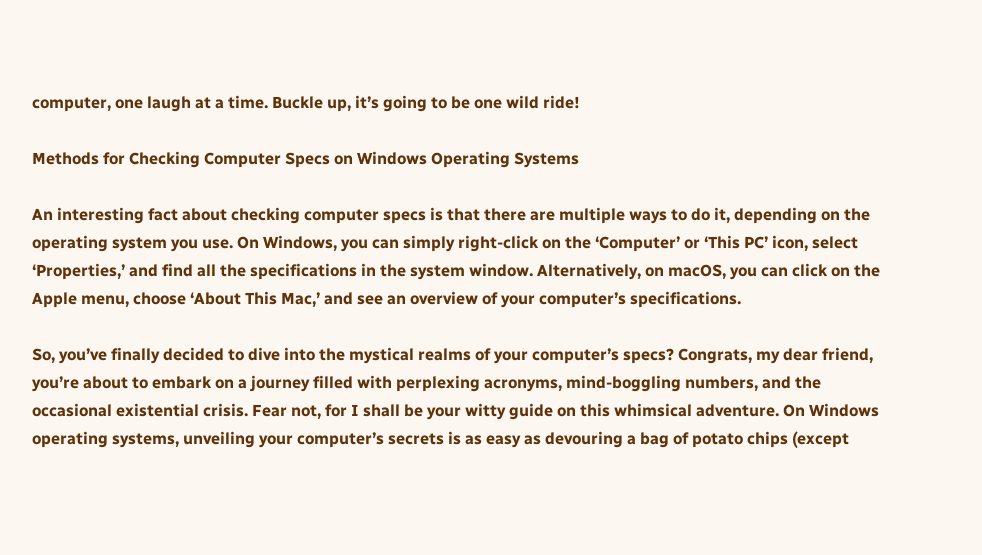computer, one laugh at a time. Buckle up, it’s going to be one wild ride!

Methods for Checking Computer Specs on Windows Operating Systems

An interesting fact about checking computer specs is that there are multiple ways to do it, depending on the operating system you use. On Windows, you can simply right-click on the ‘Computer’ or ‘This PC’ icon, select ‘Properties,’ and find all the specifications in the system window. Alternatively, on macOS, you can click on the Apple menu, choose ‘About This Mac,’ and see an overview of your computer’s specifications.

So, you’ve finally decided to dive into the mystical realms of your computer’s specs? Congrats, my dear friend, you’re about to embark on a journey filled with perplexing acronyms, mind-boggling numbers, and the occasional existential crisis. Fear not, for I shall be your witty guide on this whimsical adventure. On Windows operating systems, unveiling your computer’s secrets is as easy as devouring a bag of potato chips (except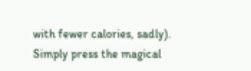with fewer calories, sadly). Simply press the magical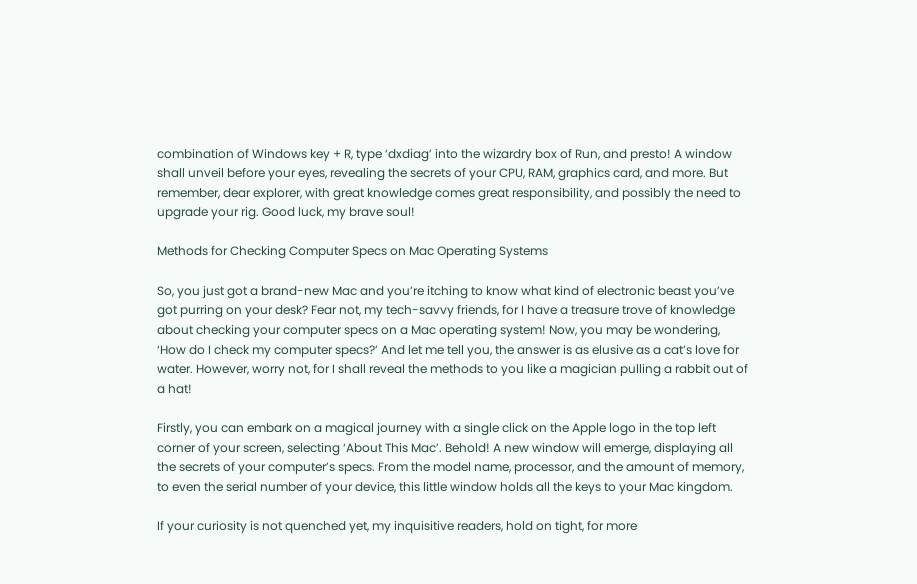combination of Windows key + R, type ‘dxdiag’ into the wizardry box of Run, and presto! A window shall unveil before your eyes, revealing the secrets of your CPU, RAM, graphics card, and more. But remember, dear explorer, with great knowledge comes great responsibility, and possibly the need to upgrade your rig. Good luck, my brave soul!

Methods for Checking Computer Specs on Mac Operating Systems

So, you just got a brand-new Mac and you’re itching to know what kind of electronic beast you’ve got purring on your desk? Fear not, my tech-savvy friends, for I have a treasure trove of knowledge about checking your computer specs on a Mac operating system! Now, you may be wondering, ‘How do I check my computer specs?’ And let me tell you, the answer is as elusive as a cat’s love for water. However, worry not, for I shall reveal the methods to you like a magician pulling a rabbit out of a hat!

Firstly, you can embark on a magical journey with a single click on the Apple logo in the top left corner of your screen, selecting ‘About This Mac’. Behold! A new window will emerge, displaying all the secrets of your computer’s specs. From the model name, processor, and the amount of memory, to even the serial number of your device, this little window holds all the keys to your Mac kingdom.

If your curiosity is not quenched yet, my inquisitive readers, hold on tight, for more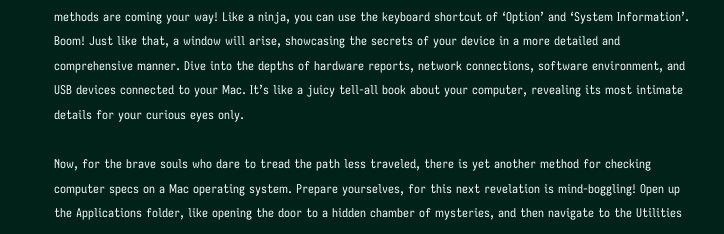methods are coming your way! Like a ninja, you can use the keyboard shortcut of ‘Option’ and ‘System Information’. Boom! Just like that, a window will arise, showcasing the secrets of your device in a more detailed and comprehensive manner. Dive into the depths of hardware reports, network connections, software environment, and USB devices connected to your Mac. It’s like a juicy tell-all book about your computer, revealing its most intimate details for your curious eyes only.

Now, for the brave souls who dare to tread the path less traveled, there is yet another method for checking computer specs on a Mac operating system. Prepare yourselves, for this next revelation is mind-boggling! Open up the Applications folder, like opening the door to a hidden chamber of mysteries, and then navigate to the Utilities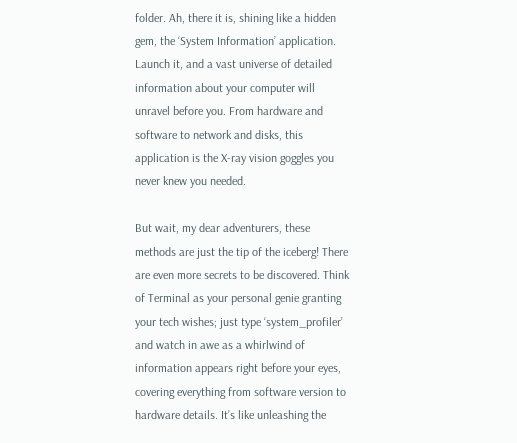folder. Ah, there it is, shining like a hidden gem, the ‘System Information’ application. Launch it, and a vast universe of detailed information about your computer will unravel before you. From hardware and software to network and disks, this application is the X-ray vision goggles you never knew you needed.

But wait, my dear adventurers, these methods are just the tip of the iceberg! There are even more secrets to be discovered. Think of Terminal as your personal genie granting your tech wishes; just type ‘system_profiler’ and watch in awe as a whirlwind of information appears right before your eyes, covering everything from software version to hardware details. It’s like unleashing the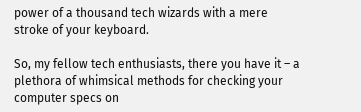power of a thousand tech wizards with a mere stroke of your keyboard.

So, my fellow tech enthusiasts, there you have it – a plethora of whimsical methods for checking your computer specs on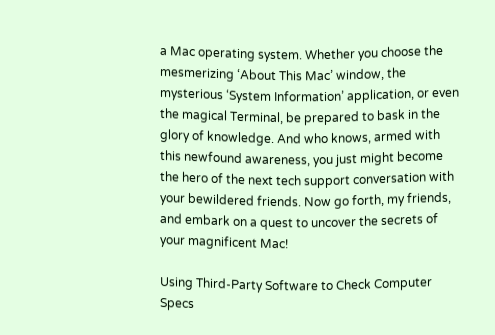a Mac operating system. Whether you choose the mesmerizing ‘About This Mac’ window, the mysterious ‘System Information’ application, or even the magical Terminal, be prepared to bask in the glory of knowledge. And who knows, armed with this newfound awareness, you just might become the hero of the next tech support conversation with your bewildered friends. Now go forth, my friends, and embark on a quest to uncover the secrets of your magnificent Mac!

Using Third-Party Software to Check Computer Specs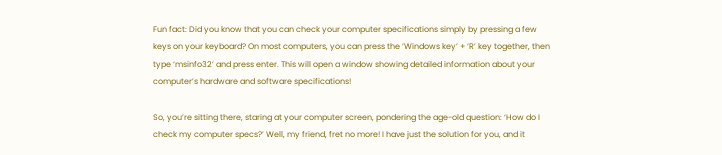Fun fact: Did you know that you can check your computer specifications simply by pressing a few keys on your keyboard? On most computers, you can press the ‘Windows key’ + ‘R’ key together, then type ‘msinfo32’ and press enter. This will open a window showing detailed information about your computer’s hardware and software specifications!

So, you’re sitting there, staring at your computer screen, pondering the age-old question: ‘How do I check my computer specs?’ Well, my friend, fret no more! I have just the solution for you, and it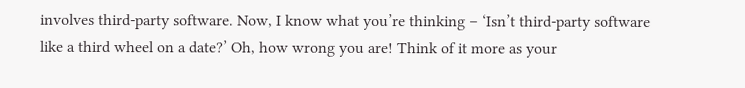involves third-party software. Now, I know what you’re thinking – ‘Isn’t third-party software like a third wheel on a date?’ Oh, how wrong you are! Think of it more as your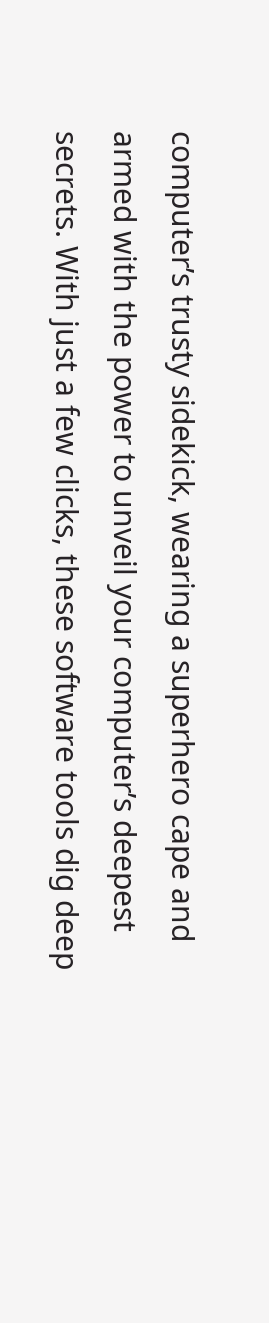computer’s trusty sidekick, wearing a superhero cape and armed with the power to unveil your computer’s deepest secrets. With just a few clicks, these software tools dig deep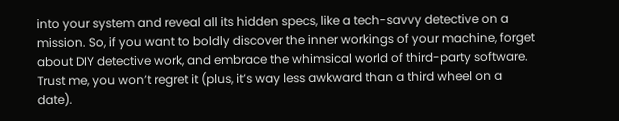into your system and reveal all its hidden specs, like a tech-savvy detective on a mission. So, if you want to boldly discover the inner workings of your machine, forget about DIY detective work, and embrace the whimsical world of third-party software. Trust me, you won’t regret it (plus, it’s way less awkward than a third wheel on a date).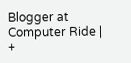Blogger at Computer Ride | +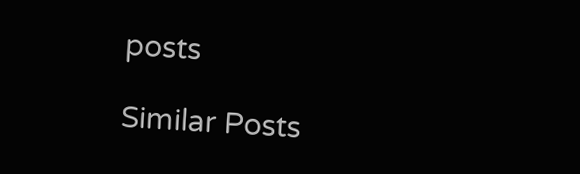posts

Similar Posts